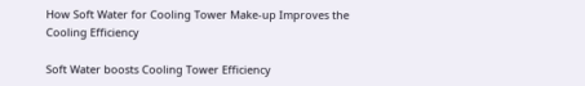How Soft Water for Cooling Tower Make-up Improves the Cooling Efficiency

Soft Water boosts Cooling Tower Efficiency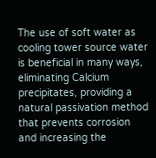The use of soft water as cooling tower source water is beneficial in many ways, eliminating Calcium precipitates, providing a natural passivation method that prevents corrosion and increasing the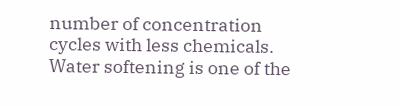number of concentration cycles with less chemicals.
Water softening is one of the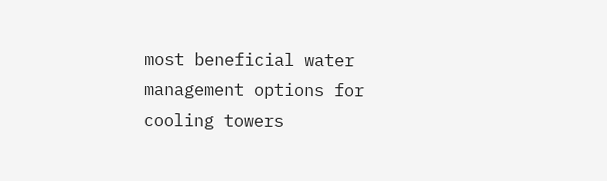most beneficial water management options for cooling towers